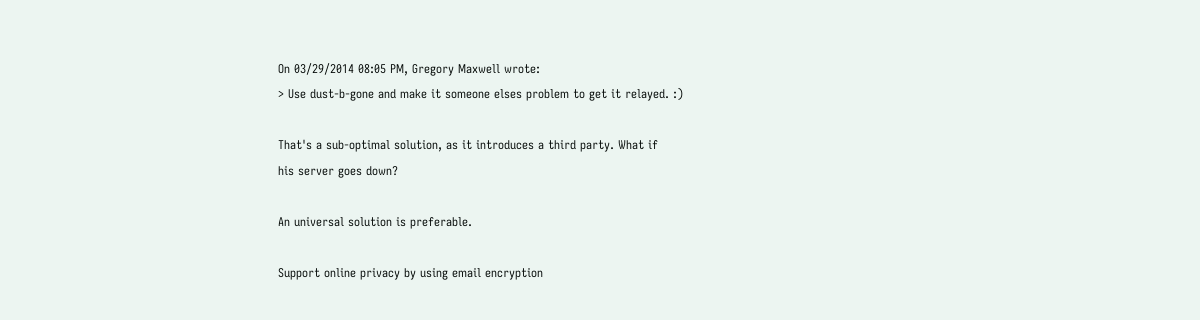On 03/29/2014 08:05 PM, Gregory Maxwell wrote:
> Use dust-b-gone and make it someone elses problem to get it relayed. :)

That's a sub-optimal solution, as it introduces a third party. What if
his server goes down?

An universal solution is preferable.

Support online privacy by using email encryption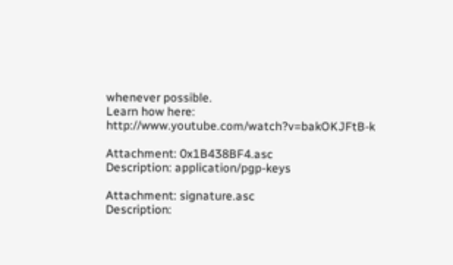whenever possible.
Learn how here: http://www.youtube.com/watch?v=bakOKJFtB-k

Attachment: 0x1B438BF4.asc
Description: application/pgp-keys

Attachment: signature.asc
Description: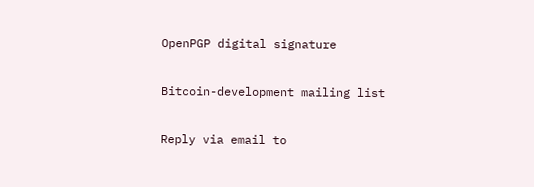OpenPGP digital signature

Bitcoin-development mailing list

Reply via email to